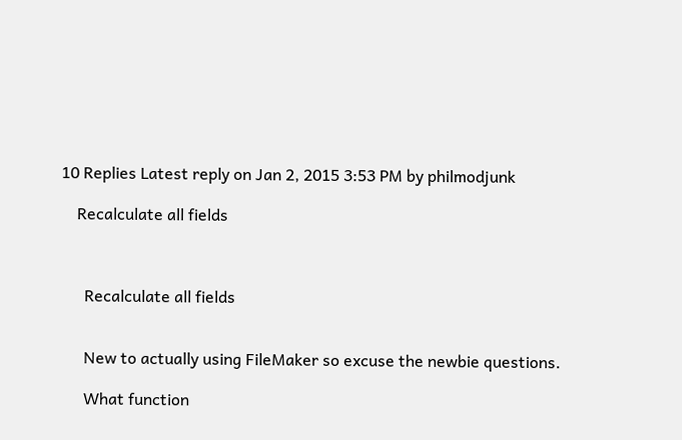10 Replies Latest reply on Jan 2, 2015 3:53 PM by philmodjunk

    Recalculate all fields



      Recalculate all fields


      New to actually using FileMaker so excuse the newbie questions.

      What function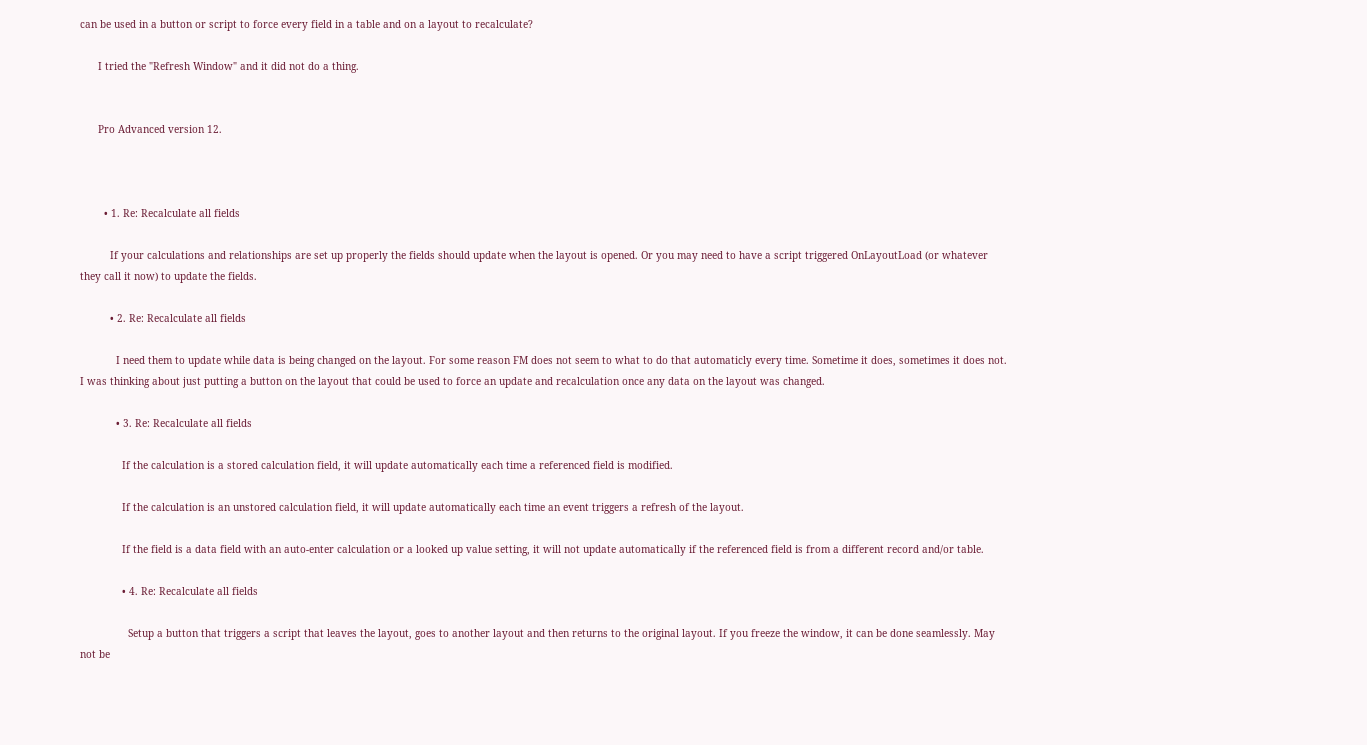can be used in a button or script to force every field in a table and on a layout to recalculate?

      I tried the "Refresh Window" and it did not do a thing.


      Pro Advanced version 12.



        • 1. Re: Recalculate all fields

          If your calculations and relationships are set up properly the fields should update when the layout is opened. Or you may need to have a script triggered OnLayoutLoad (or whatever they call it now) to update the fields.

          • 2. Re: Recalculate all fields

            I need them to update while data is being changed on the layout. For some reason FM does not seem to what to do that automaticly every time. Sometime it does, sometimes it does not.  I was thinking about just putting a button on the layout that could be used to force an update and recalculation once any data on the layout was changed.

            • 3. Re: Recalculate all fields

              If the calculation is a stored calculation field, it will update automatically each time a referenced field is modified.

              If the calculation is an unstored calculation field, it will update automatically each time an event triggers a refresh of the layout.

              If the field is a data field with an auto-enter calculation or a looked up value setting, it will not update automatically if the referenced field is from a different record and/or table.

              • 4. Re: Recalculate all fields

                Setup a button that triggers a script that leaves the layout, goes to another layout and then returns to the original layout. If you freeze the window, it can be done seamlessly. May not be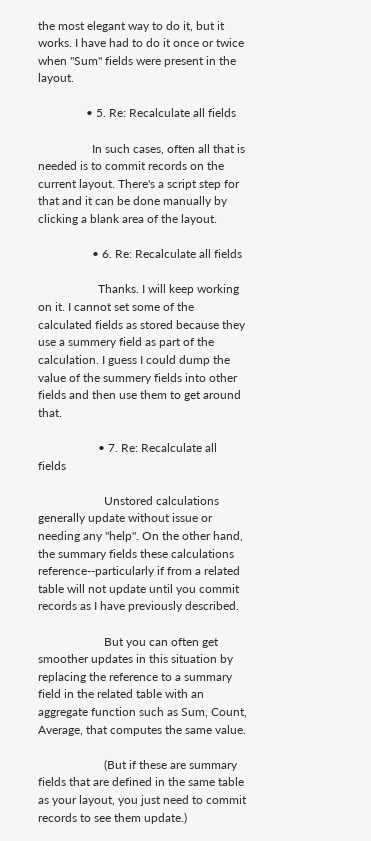the most elegant way to do it, but it works. I have had to do it once or twice when "Sum" fields were present in the layout.

                • 5. Re: Recalculate all fields

                  In such cases, often all that is needed is to commit records on the current layout. There's a script step for that and it can be done manually by clicking a blank area of the layout.

                  • 6. Re: Recalculate all fields

                    Thanks. I will keep working on it. I cannot set some of the calculated fields as stored because they use a summery field as part of the calculation. I guess I could dump the value of the summery fields into other fields and then use them to get around that.

                    • 7. Re: Recalculate all fields

                      Unstored calculations generally update without issue or needing any "help". On the other hand, the summary fields these calculations reference--particularly if from a related table will not update until you commit records as I have previously described.

                      But you can often get smoother updates in this situation by replacing the reference to a summary field in the related table with an aggregate function such as Sum, Count, Average, that computes the same value.

                      (But if these are summary fields that are defined in the same table as your layout, you just need to commit records to see them update.)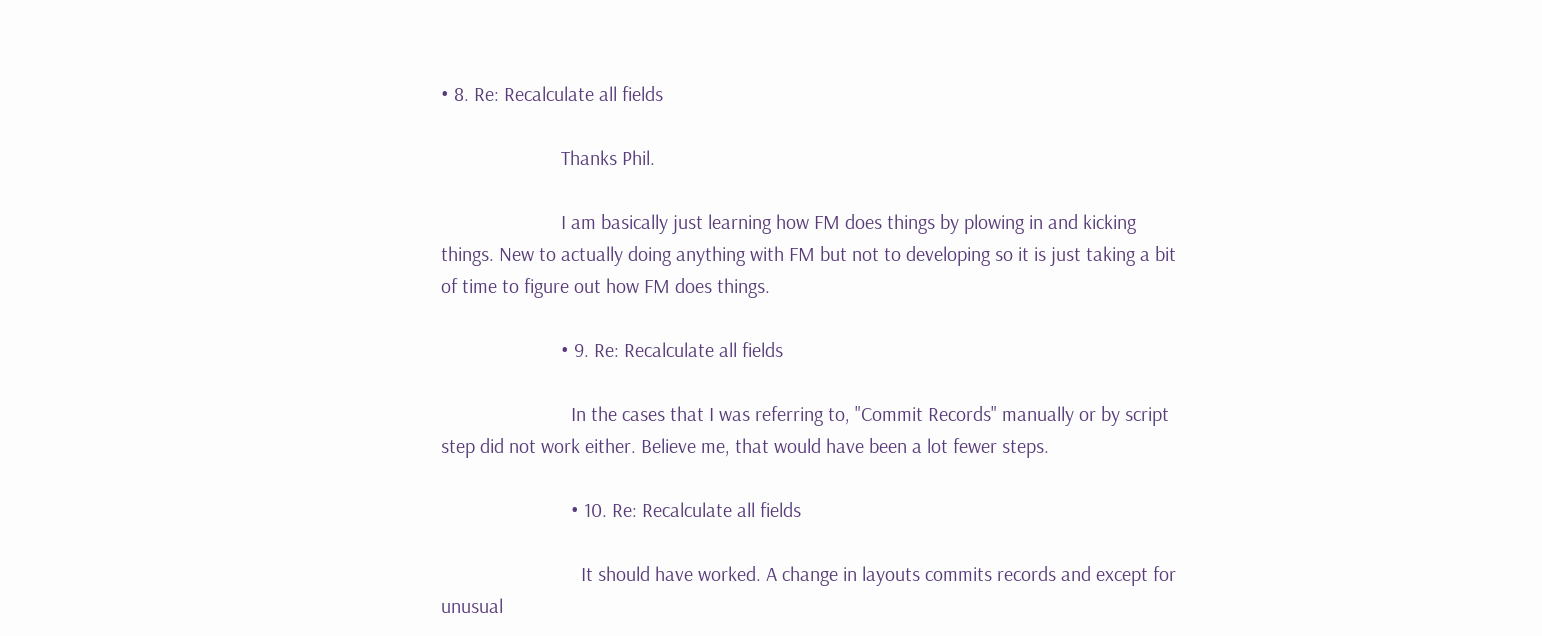• 8. Re: Recalculate all fields

                        Thanks Phil.

                        I am basically just learning how FM does things by plowing in and kicking things. New to actually doing anything with FM but not to developing so it is just taking a bit of time to figure out how FM does things.

                        • 9. Re: Recalculate all fields

                          In the cases that I was referring to, "Commit Records" manually or by script step did not work either. Believe me, that would have been a lot fewer steps.

                          • 10. Re: Recalculate all fields

                            It should have worked. A change in layouts commits records and except for unusual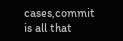cases,commit is all that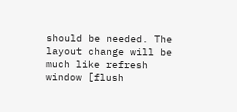should be needed. The layout change will be much like refresh window [flush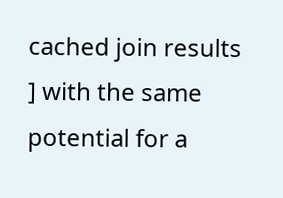cached join results ] with the same potential for a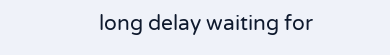long delay waiting for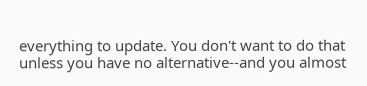everything to update. You don't want to do that unless you have no alternative--and you almost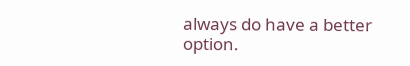always do have a better option.